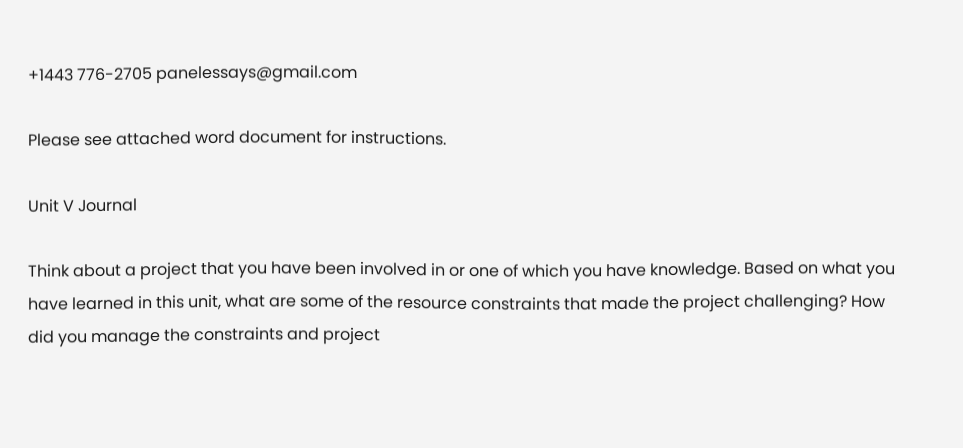+1443 776-2705 panelessays@gmail.com

Please see attached word document for instructions.

Unit V Journal

Think about a project that you have been involved in or one of which you have knowledge. Based on what you have learned in this unit, what are some of the resource constraints that made the project challenging? How did you manage the constraints and project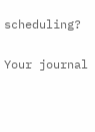scheduling?

Your journal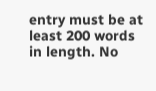entry must be at least 200 words in length. No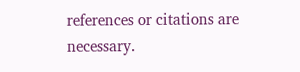references or citations are necessary.